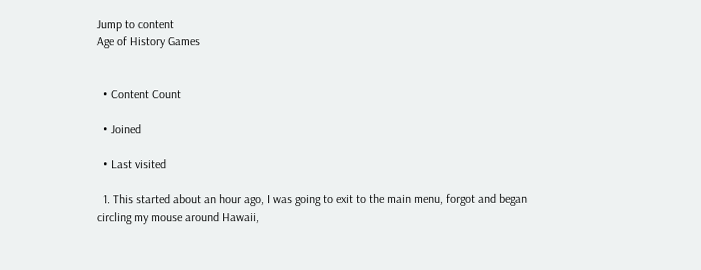Jump to content
Age of History Games


  • Content Count

  • Joined

  • Last visited

  1. This started about an hour ago, I was going to exit to the main menu, forgot and began circling my mouse around Hawaii,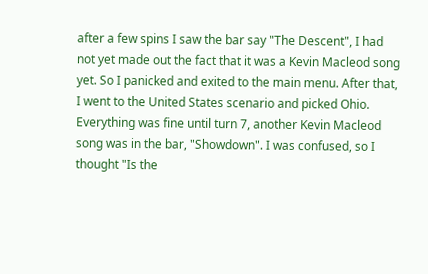after a few spins I saw the bar say "The Descent", I had not yet made out the fact that it was a Kevin Macleod song yet. So I panicked and exited to the main menu. After that, I went to the United States scenario and picked Ohio. Everything was fine until turn 7, another Kevin Macleod song was in the bar, "Showdown". I was confused, so I thought "Is the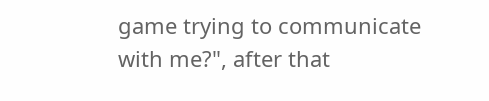game trying to communicate with me?", after that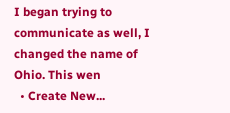I began trying to communicate as well, I changed the name of Ohio. This wen
  • Create New...